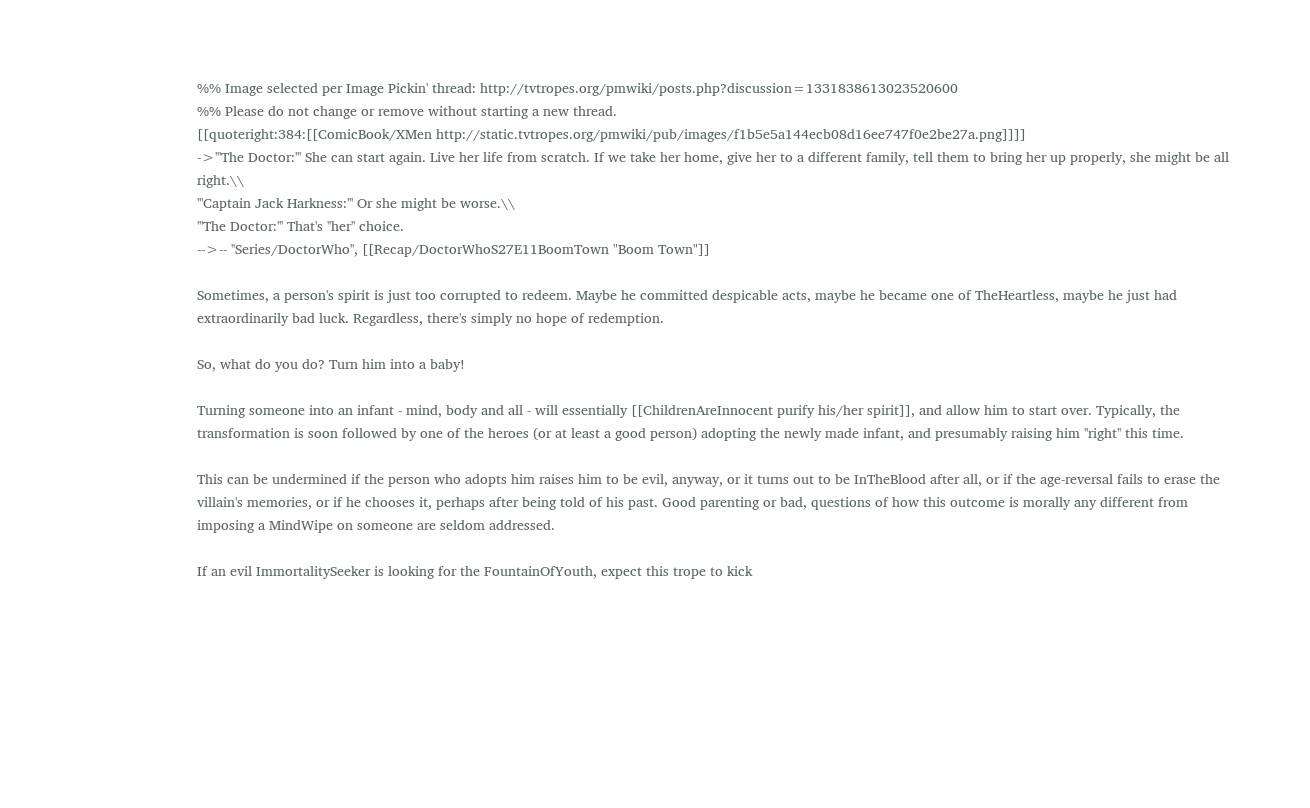%% Image selected per Image Pickin' thread: http://tvtropes.org/pmwiki/posts.php?discussion=1331838613023520600
%% Please do not change or remove without starting a new thread.
[[quoteright:384:[[ComicBook/XMen http://static.tvtropes.org/pmwiki/pub/images/f1b5e5a144ecb08d16ee747f0e2be27a.png]]]]
->'''The Doctor:''' She can start again. Live her life from scratch. If we take her home, give her to a different family, tell them to bring her up properly, she might be all right.\\
'''Captain Jack Harkness:''' Or she might be worse.\\
'''The Doctor:''' That's ''her'' choice.
-->-- ''Series/DoctorWho'', [[Recap/DoctorWhoS27E11BoomTown "Boom Town"]]

Sometimes, a person's spirit is just too corrupted to redeem. Maybe he committed despicable acts, maybe he became one of TheHeartless, maybe he just had extraordinarily bad luck. Regardless, there's simply no hope of redemption.

So, what do you do? Turn him into a baby!

Turning someone into an infant - mind, body and all - will essentially [[ChildrenAreInnocent purify his/her spirit]], and allow him to start over. Typically, the transformation is soon followed by one of the heroes (or at least a good person) adopting the newly made infant, and presumably raising him ''right'' this time.

This can be undermined if the person who adopts him raises him to be evil, anyway, or it turns out to be InTheBlood after all, or if the age-reversal fails to erase the villain's memories, or if he chooses it, perhaps after being told of his past. Good parenting or bad, questions of how this outcome is morally any different from imposing a MindWipe on someone are seldom addressed.

If an evil ImmortalitySeeker is looking for the FountainOfYouth, expect this trope to kick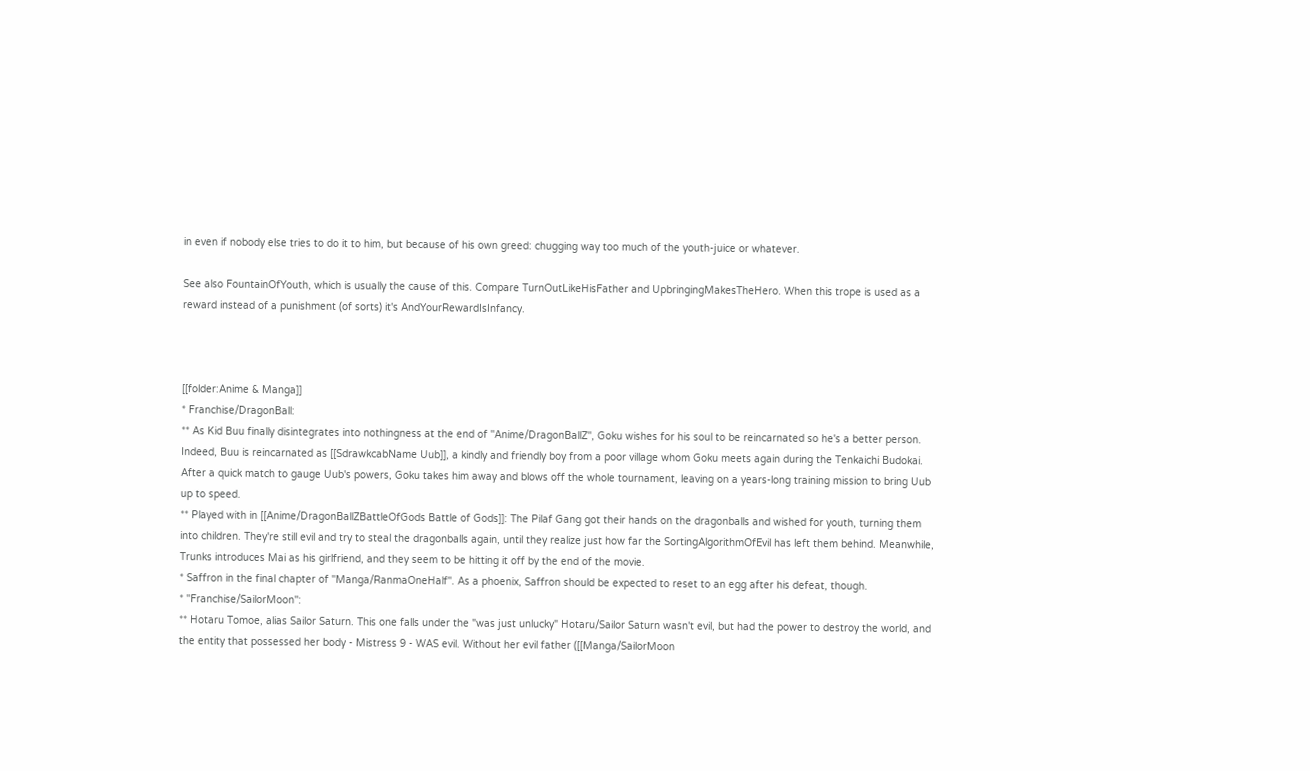in even if nobody else tries to do it to him, but because of his own greed: chugging way too much of the youth-juice or whatever.

See also FountainOfYouth, which is usually the cause of this. Compare TurnOutLikeHisFather and UpbringingMakesTheHero. When this trope is used as a reward instead of a punishment (of sorts) it's AndYourRewardIsInfancy.



[[folder:Anime & Manga]]
* Franchise/DragonBall:
** As Kid Buu finally disintegrates into nothingness at the end of ''Anime/DragonBallZ'', Goku wishes for his soul to be reincarnated so he's a better person. Indeed, Buu is reincarnated as [[SdrawkcabName Uub]], a kindly and friendly boy from a poor village whom Goku meets again during the Tenkaichi Budokai. After a quick match to gauge Uub's powers, Goku takes him away and blows off the whole tournament, leaving on a years-long training mission to bring Uub up to speed.
** Played with in [[Anime/DragonBallZBattleOfGods Battle of Gods]]: The Pilaf Gang got their hands on the dragonballs and wished for youth, turning them into children. They're still evil and try to steal the dragonballs again, until they realize just how far the SortingAlgorithmOfEvil has left them behind. Meanwhile, Trunks introduces Mai as his girlfriend, and they seem to be hitting it off by the end of the movie.
* Saffron in the final chapter of ''Manga/RanmaOneHalf''. As a phoenix, Saffron should be expected to reset to an egg after his defeat, though.
* ''Franchise/SailorMoon'':
** Hotaru Tomoe, alias Sailor Saturn. This one falls under the "was just unlucky" Hotaru/Sailor Saturn wasn't evil, but had the power to destroy the world, and the entity that possessed her body - Mistress 9 - WAS evil. Without her evil father ([[Manga/SailorMoon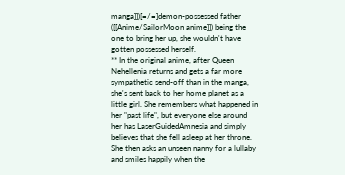manga]])[=/=]demon-possessed father ([[Anime/SailorMoon anime]]) being the one to bring her up, she wouldn't have gotten possessed herself.
** In the original anime, after Queen Nehellenia returns and gets a far more sympathetic send-off than in the manga, she's sent back to her home planet as a little girl. She remembers what happened in her "past life", but everyone else around her has LaserGuidedAmnesia and simply believes that she fell asleep at her throne. She then asks an unseen nanny for a lullaby and smiles happily when the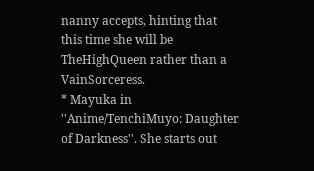nanny accepts, hinting that this time she will be TheHighQueen rather than a VainSorceress.
* Mayuka in ''Anime/TenchiMuyo: Daughter of Darkness''. She starts out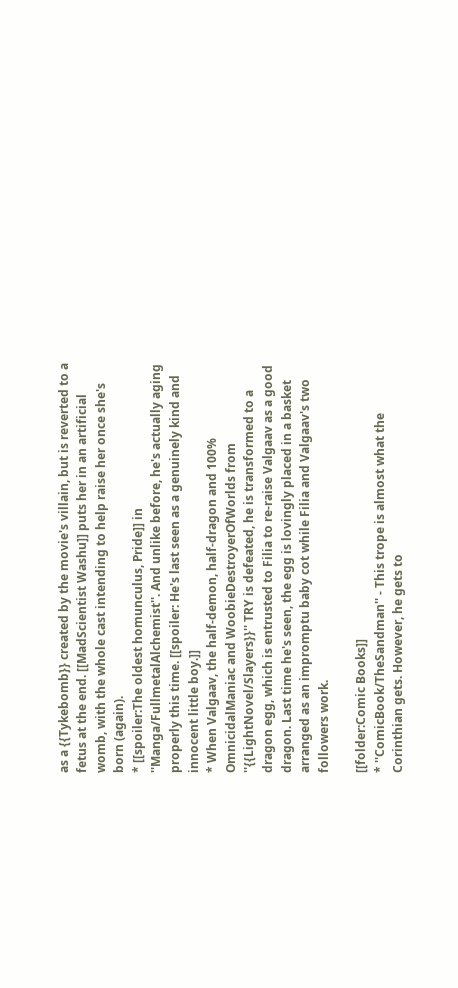as a {{Tykebomb}} created by the movie's villain, but is reverted to a fetus at the end. [[MadScientist Washu]] puts her in an artificial womb, with the whole cast intending to help raise her once she's born (again).
* [[spoiler:The oldest homunculus, Pride]] in ''Manga/FullmetalAlchemist''. And unlike before, he's actually aging properly this time. [[spoiler: He's last seen as a genuinely kind and innocent little boy.]]
* When Valgaav, the half-demon, half-dragon and 100% OmnicidalManiac and WoobieDestroyerOfWorlds from ''{{LightNovel/Slayers}}'' TRY is defeated, he is transformed to a dragon egg, which is entrusted to Filia to re-raise Valgaav as a good dragon. Last time he's seen, the egg is lovingly placed in a basket arranged as an impromptu baby cot while Filia and Valgaav's two followers work.

[[folder:Comic Books]]
* ''ComicBook/TheSandman'' - This trope is almost what the Corinthian gets. However, he gets to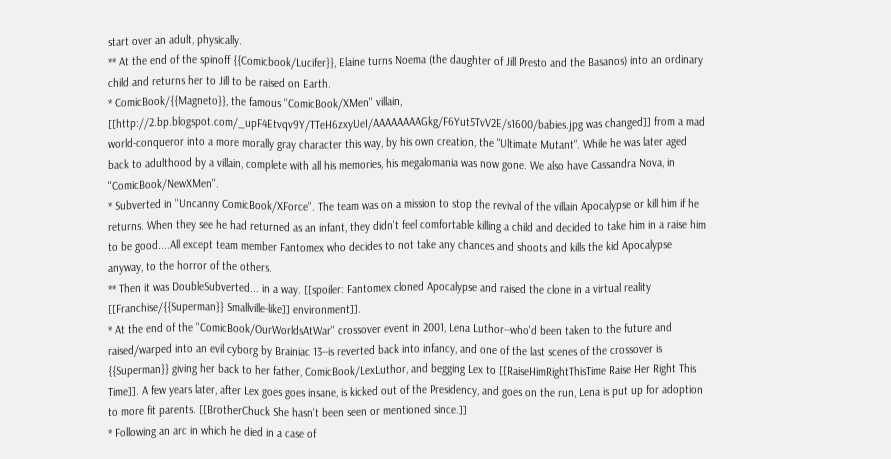start over an adult, physically.
** At the end of the spinoff {{Comicbook/Lucifer}}, Elaine turns Noema (the daughter of Jill Presto and the Basanos) into an ordinary child and returns her to Jill to be raised on Earth.
* ComicBook/{{Magneto}}, the famous ''ComicBook/XMen'' villain, [[http://2.bp.blogspot.com/_upF4Etvqv9Y/TTeH6zxyUeI/AAAAAAAAGkg/F6Yut5TvV2E/s1600/babies.jpg was changed]] from a mad world-conqueror into a more morally gray character this way, by his own creation, the "Ultimate Mutant". While he was later aged back to adulthood by a villain, complete with all his memories, his megalomania was now gone. We also have Cassandra Nova, in ''ComicBook/NewXMen''.
* Subverted in ''Uncanny ComicBook/XForce''. The team was on a mission to stop the revival of the villain Apocalypse or kill him if he returns. When they see he had returned as an infant, they didn't feel comfortable killing a child and decided to take him in a raise him to be good....All except team member Fantomex who decides to not take any chances and shoots and kills the kid Apocalypse anyway, to the horror of the others.
** Then it was DoubleSubverted... in a way. [[spoiler: Fantomex cloned Apocalypse and raised the clone in a virtual reality [[Franchise/{{Superman}} Smallville-like]] environment]].
* At the end of the ''ComicBook/OurWorldsAtWar'' crossover event in 2001, Lena Luthor--who'd been taken to the future and raised/warped into an evil cyborg by Brainiac 13--is reverted back into infancy, and one of the last scenes of the crossover is {{Superman}} giving her back to her father, ComicBook/LexLuthor, and begging Lex to [[RaiseHimRightThisTime Raise Her Right This Time]]. A few years later, after Lex goes goes insane, is kicked out of the Presidency, and goes on the run, Lena is put up for adoption to more fit parents. [[BrotherChuck She hasn't been seen or mentioned since.]]
* Following an arc in which he died in a case of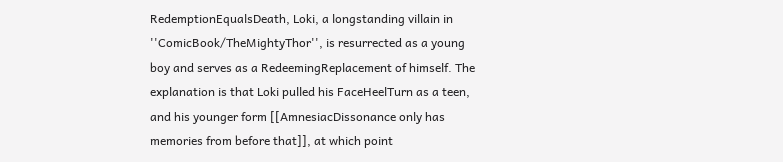RedemptionEqualsDeath, Loki, a longstanding villain in ''ComicBook/TheMightyThor'', is resurrected as a young boy and serves as a RedeemingReplacement of himself. The explanation is that Loki pulled his FaceHeelTurn as a teen, and his younger form [[AmnesiacDissonance only has memories from before that]], at which point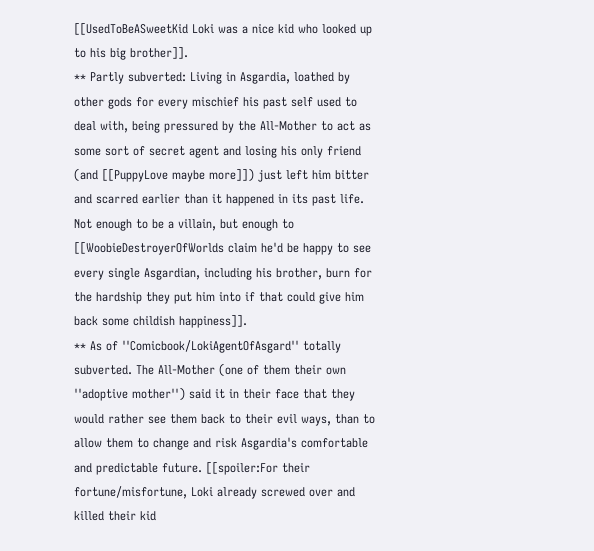[[UsedToBeASweetKid Loki was a nice kid who looked up to his big brother]].
** Partly subverted: Living in Asgardia, loathed by other gods for every mischief his past self used to deal with, being pressured by the All-Mother to act as some sort of secret agent and losing his only friend (and [[PuppyLove maybe more]]) just left him bitter and scarred earlier than it happened in its past life. Not enough to be a villain, but enough to [[WoobieDestroyerOfWorlds claim he'd be happy to see every single Asgardian, including his brother, burn for the hardship they put him into if that could give him back some childish happiness]].
** As of ''Comicbook/LokiAgentOfAsgard'' totally subverted. The All-Mother (one of them their own ''adoptive mother'') said it in their face that they would rather see them back to their evil ways, than to allow them to change and risk Asgardia's comfortable and predictable future. [[spoiler:For their fortune/misfortune, Loki already screwed over and killed their kid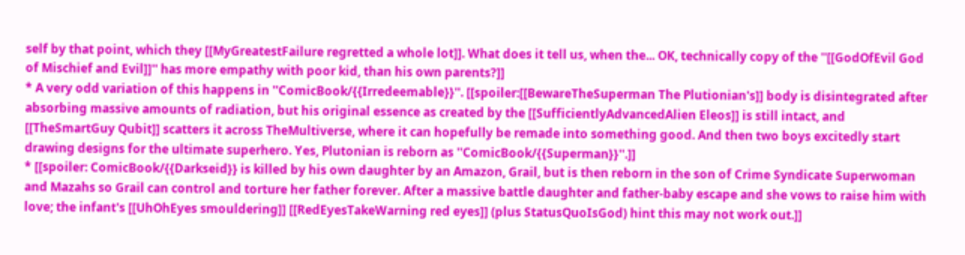self by that point, which they [[MyGreatestFailure regretted a whole lot]]. What does it tell us, when the... OK, technically copy of the ''[[GodOfEvil God of Mischief and Evil]]'' has more empathy with poor kid, than his own parents?]]
* A very odd variation of this happens in ''ComicBook/{{Irredeemable}}''. [[spoiler:[[BewareTheSuperman The Plutionian's]] body is disintegrated after absorbing massive amounts of radiation, but his original essence as created by the [[SufficientlyAdvancedAlien Eleos]] is still intact, and [[TheSmartGuy Qubit]] scatters it across TheMultiverse, where it can hopefully be remade into something good. And then two boys excitedly start drawing designs for the ultimate superhero. Yes, Plutonian is reborn as ''ComicBook/{{Superman}}''.]]
* [[spoiler: ComicBook/{{Darkseid}} is killed by his own daughter by an Amazon, Grail, but is then reborn in the son of Crime Syndicate Superwoman and Mazahs so Grail can control and torture her father forever. After a massive battle daughter and father-baby escape and she vows to raise him with love; the infant's [[UhOhEyes smouldering]] [[RedEyesTakeWarning red eyes]] (plus StatusQuoIsGod) hint this may not work out.]]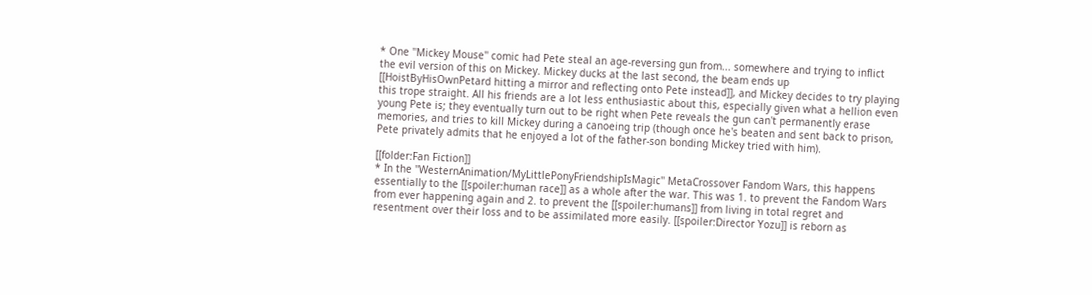* One ''Mickey Mouse'' comic had Pete steal an age-reversing gun from... somewhere and trying to inflict the evil version of this on Mickey. Mickey ducks at the last second, the beam ends up [[HoistByHisOwnPetard hitting a mirror and reflecting onto Pete instead]], and Mickey decides to try playing this trope straight. All his friends are a lot less enthusiastic about this, especially given what a hellion even young Pete is; they eventually turn out to be right when Pete reveals the gun can't permanently erase memories, and tries to kill Mickey during a canoeing trip (though once he's beaten and sent back to prison, Pete privately admits that he enjoyed a lot of the father-son bonding Mickey tried with him).

[[folder:Fan Fiction]]
* In the ''WesternAnimation/MyLittlePonyFriendshipIsMagic'' MetaCrossover Fandom Wars, this happens essentially to the [[spoiler:human race]] as a whole after the war. This was 1. to prevent the Fandom Wars from ever happening again and 2. to prevent the [[spoiler:humans]] from living in total regret and resentment over their loss and to be assimilated more easily. [[spoiler:Director Yozu]] is reborn as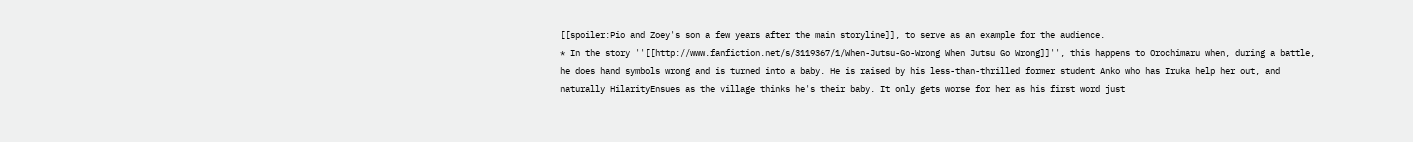[[spoiler:Pio and Zoey's son a few years after the main storyline]], to serve as an example for the audience.
* In the story ''[[http://www.fanfiction.net/s/3119367/1/When-Jutsu-Go-Wrong When Jutsu Go Wrong]]'', this happens to Orochimaru when, during a battle, he does hand symbols wrong and is turned into a baby. He is raised by his less-than-thrilled former student Anko who has Iruka help her out, and naturally HilarityEnsues as the village thinks he's their baby. It only gets worse for her as his first word just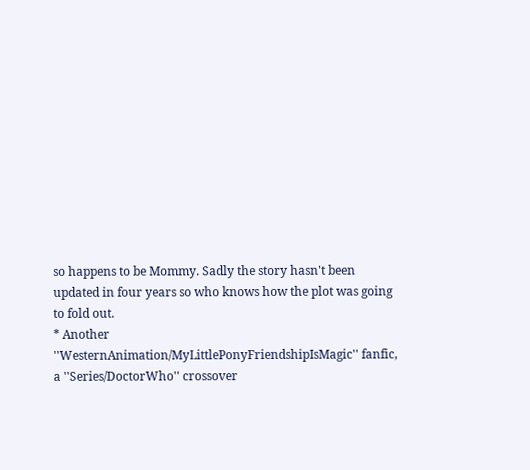so happens to be Mommy. Sadly the story hasn't been updated in four years so who knows how the plot was going to fold out.
* Another ''WesternAnimation/MyLittlePonyFriendshipIsMagic'' fanfic, a ''Series/DoctorWho'' crossover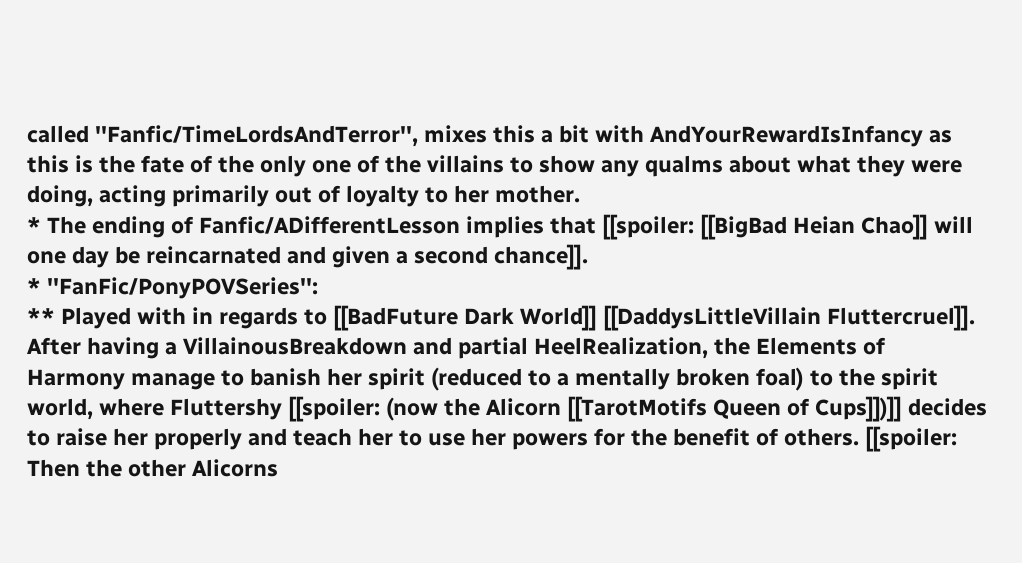called ''Fanfic/TimeLordsAndTerror'', mixes this a bit with AndYourRewardIsInfancy as this is the fate of the only one of the villains to show any qualms about what they were doing, acting primarily out of loyalty to her mother.
* The ending of Fanfic/ADifferentLesson implies that [[spoiler: [[BigBad Heian Chao]] will one day be reincarnated and given a second chance]].
* ''FanFic/PonyPOVSeries'':
** Played with in regards to [[BadFuture Dark World]] [[DaddysLittleVillain Fluttercruel]]. After having a VillainousBreakdown and partial HeelRealization, the Elements of Harmony manage to banish her spirit (reduced to a mentally broken foal) to the spirit world, where Fluttershy [[spoiler: (now the Alicorn [[TarotMotifs Queen of Cups]])]] decides to raise her properly and teach her to use her powers for the benefit of others. [[spoiler: Then the other Alicorns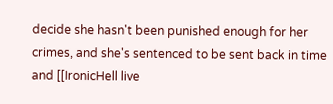decide she hasn't been punished enough for her crimes, and she's sentenced to be sent back in time and [[IronicHell live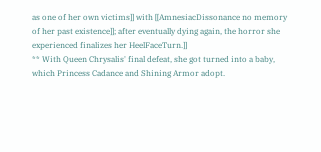as one of her own victims]] with [[AmnesiacDissonance no memory of her past existence]]; after eventually dying again, the horror she experienced finalizes her HeelFaceTurn.]]
** With Queen Chrysalis' final defeat, she got turned into a baby, which Princess Cadance and Shining Armor adopt.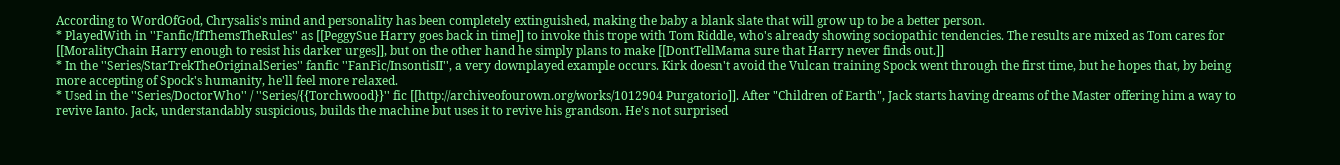According to WordOfGod, Chrysalis's mind and personality has been completely extinguished, making the baby a blank slate that will grow up to be a better person.
* PlayedWith in ''Fanfic/IfThemsTheRules'' as [[PeggySue Harry goes back in time]] to invoke this trope with Tom Riddle, who's already showing sociopathic tendencies. The results are mixed as Tom cares for [[MoralityChain Harry enough to resist his darker urges]], but on the other hand he simply plans to make [[DontTellMama sure that Harry never finds out.]]
* In the ''Series/StarTrekTheOriginalSeries'' fanfic ''FanFic/InsontisII'', a very downplayed example occurs. Kirk doesn't avoid the Vulcan training Spock went through the first time, but he hopes that, by being more accepting of Spock's humanity, he'll feel more relaxed.
* Used in the ''Series/DoctorWho'' / ''Series/{{Torchwood}}'' fic [[http://archiveofourown.org/works/1012904 Purgatorio]]. After "Children of Earth", Jack starts having dreams of the Master offering him a way to revive Ianto. Jack, understandably suspicious, builds the machine but uses it to revive his grandson. He's not surprised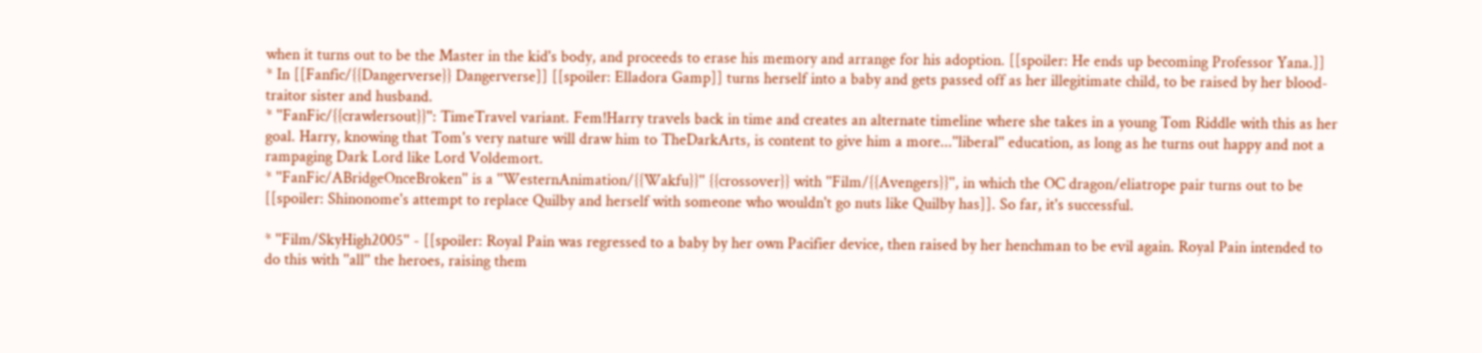when it turns out to be the Master in the kid's body, and proceeds to erase his memory and arrange for his adoption. [[spoiler: He ends up becoming Professor Yana.]]
* In [[Fanfic/{{Dangerverse}} Dangerverse]] [[spoiler: Elladora Gamp]] turns herself into a baby and gets passed off as her illegitimate child, to be raised by her blood-traitor sister and husband.
* ''FanFic/{{crawlersout}}'': TimeTravel variant. Fem!Harry travels back in time and creates an alternate timeline where she takes in a young Tom Riddle with this as her goal. Harry, knowing that Tom's very nature will draw him to TheDarkArts, is content to give him a more...''liberal'' education, as long as he turns out happy and not a rampaging Dark Lord like Lord Voldemort.
* ''FanFic/ABridgeOnceBroken'' is a ''WesternAnimation/{{Wakfu}}'' {{crossover}} with ''Film/{{Avengers}}'', in which the OC dragon/eliatrope pair turns out to be [[spoiler: Shinonome's attempt to replace Quilby and herself with someone who wouldn't go nuts like Quilby has]]. So far, it's successful.

* ''Film/SkyHigh2005'' - [[spoiler: Royal Pain was regressed to a baby by her own Pacifier device, then raised by her henchman to be evil again. Royal Pain intended to do this with ''all'' the heroes, raising them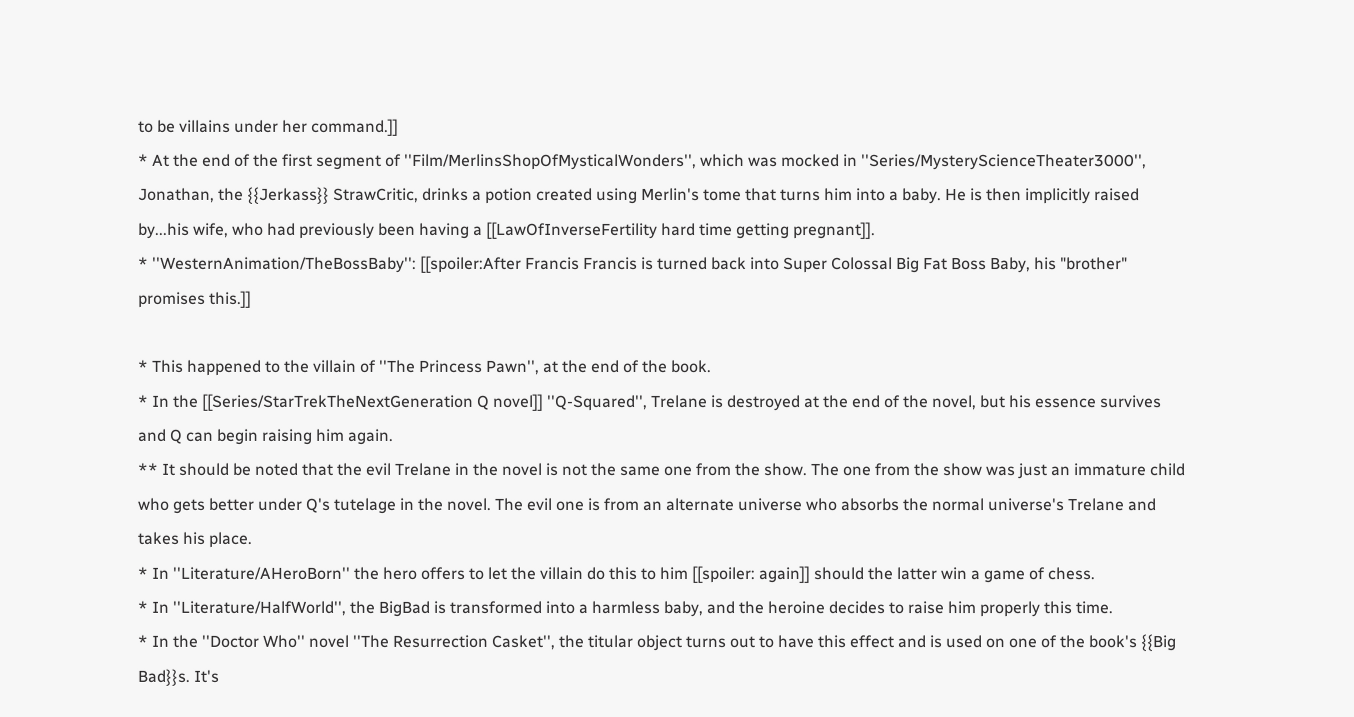to be villains under her command.]]
* At the end of the first segment of ''Film/MerlinsShopOfMysticalWonders'', which was mocked in ''Series/MysteryScienceTheater3000'', Jonathan, the {{Jerkass}} StrawCritic, drinks a potion created using Merlin's tome that turns him into a baby. He is then implicitly raised by...his wife, who had previously been having a [[LawOfInverseFertility hard time getting pregnant]].
* ''WesternAnimation/TheBossBaby'': [[spoiler:After Francis Francis is turned back into Super Colossal Big Fat Boss Baby, his "brother" promises this.]]

* This happened to the villain of ''The Princess Pawn'', at the end of the book.
* In the [[Series/StarTrekTheNextGeneration Q novel]] ''Q-Squared'', Trelane is destroyed at the end of the novel, but his essence survives and Q can begin raising him again.
** It should be noted that the evil Trelane in the novel is not the same one from the show. The one from the show was just an immature child who gets better under Q's tutelage in the novel. The evil one is from an alternate universe who absorbs the normal universe's Trelane and takes his place.
* In ''Literature/AHeroBorn'' the hero offers to let the villain do this to him [[spoiler: again]] should the latter win a game of chess.
* In ''Literature/HalfWorld'', the BigBad is transformed into a harmless baby, and the heroine decides to raise him properly this time.
* In the ''Doctor Who'' novel ''The Resurrection Casket'', the titular object turns out to have this effect and is used on one of the book's {{Big Bad}}s. It's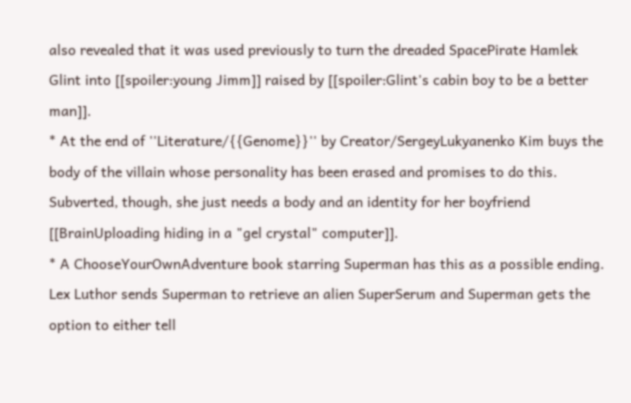also revealed that it was used previously to turn the dreaded SpacePirate Hamlek Glint into [[spoiler:young Jimm]] raised by [[spoiler:Glint's cabin boy to be a better man]].
* At the end of ''Literature/{{Genome}}'' by Creator/SergeyLukyanenko Kim buys the body of the villain whose personality has been erased and promises to do this. Subverted, though, she just needs a body and an identity for her boyfriend [[BrainUploading hiding in a "gel crystal" computer]].
* A ChooseYourOwnAdventure book starring Superman has this as a possible ending. Lex Luthor sends Superman to retrieve an alien SuperSerum and Superman gets the option to either tell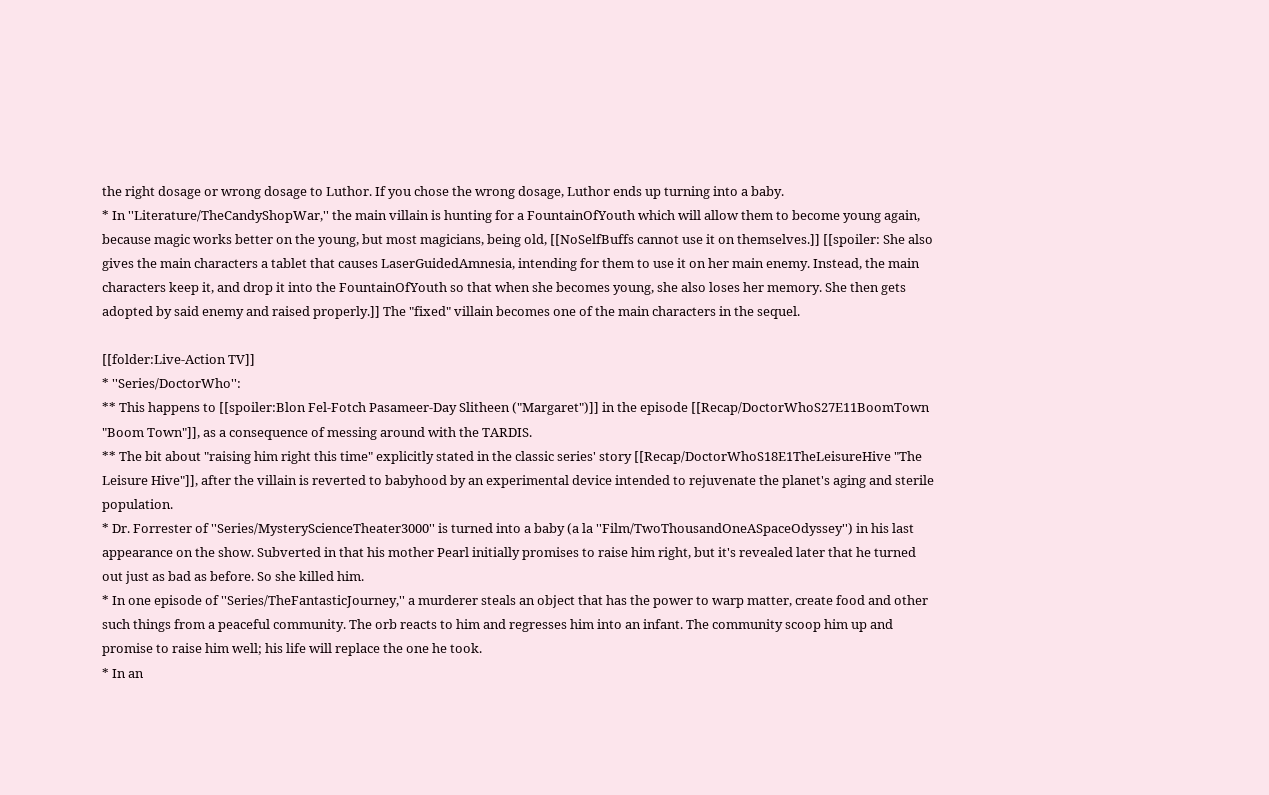the right dosage or wrong dosage to Luthor. If you chose the wrong dosage, Luthor ends up turning into a baby.
* In ''Literature/TheCandyShopWar,'' the main villain is hunting for a FountainOfYouth which will allow them to become young again, because magic works better on the young, but most magicians, being old, [[NoSelfBuffs cannot use it on themselves.]] [[spoiler: She also gives the main characters a tablet that causes LaserGuidedAmnesia, intending for them to use it on her main enemy. Instead, the main characters keep it, and drop it into the FountainOfYouth so that when she becomes young, she also loses her memory. She then gets adopted by said enemy and raised properly.]] The "fixed" villain becomes one of the main characters in the sequel.

[[folder:Live-Action TV]]
* ''Series/DoctorWho'':
** This happens to [[spoiler:Blon Fel-Fotch Pasameer-Day Slitheen ("Margaret")]] in the episode [[Recap/DoctorWhoS27E11BoomTown "Boom Town"]], as a consequence of messing around with the TARDIS.
** The bit about "raising him right this time" explicitly stated in the classic series' story [[Recap/DoctorWhoS18E1TheLeisureHive "The Leisure Hive"]], after the villain is reverted to babyhood by an experimental device intended to rejuvenate the planet's aging and sterile population.
* Dr. Forrester of ''Series/MysteryScienceTheater3000'' is turned into a baby (a la ''Film/TwoThousandOneASpaceOdyssey'') in his last appearance on the show. Subverted in that his mother Pearl initially promises to raise him right, but it's revealed later that he turned out just as bad as before. So she killed him.
* In one episode of ''Series/TheFantasticJourney,'' a murderer steals an object that has the power to warp matter, create food and other such things from a peaceful community. The orb reacts to him and regresses him into an infant. The community scoop him up and promise to raise him well; his life will replace the one he took.
* In an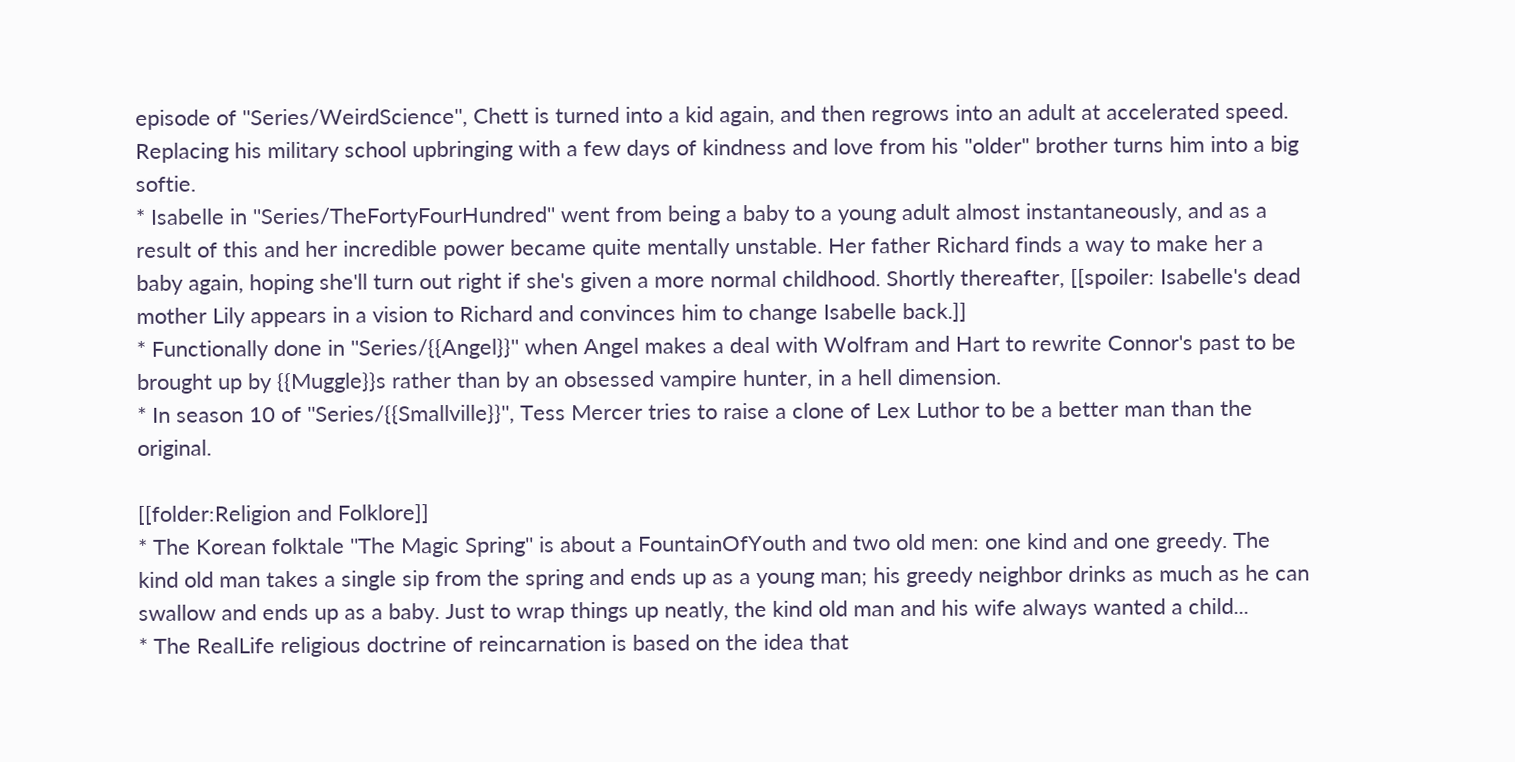episode of ''Series/WeirdScience'', Chett is turned into a kid again, and then regrows into an adult at accelerated speed. Replacing his military school upbringing with a few days of kindness and love from his "older" brother turns him into a big softie.
* Isabelle in ''Series/TheFortyFourHundred'' went from being a baby to a young adult almost instantaneously, and as a result of this and her incredible power became quite mentally unstable. Her father Richard finds a way to make her a baby again, hoping she'll turn out right if she's given a more normal childhood. Shortly thereafter, [[spoiler: Isabelle's dead mother Lily appears in a vision to Richard and convinces him to change Isabelle back.]]
* Functionally done in ''Series/{{Angel}}'' when Angel makes a deal with Wolfram and Hart to rewrite Connor's past to be brought up by {{Muggle}}s rather than by an obsessed vampire hunter, in a hell dimension.
* In season 10 of ''Series/{{Smallville}}'', Tess Mercer tries to raise a clone of Lex Luthor to be a better man than the original.

[[folder:Religion and Folklore]]
* The Korean folktale ''The Magic Spring'' is about a FountainOfYouth and two old men: one kind and one greedy. The kind old man takes a single sip from the spring and ends up as a young man; his greedy neighbor drinks as much as he can swallow and ends up as a baby. Just to wrap things up neatly, the kind old man and his wife always wanted a child...
* The RealLife religious doctrine of reincarnation is based on the idea that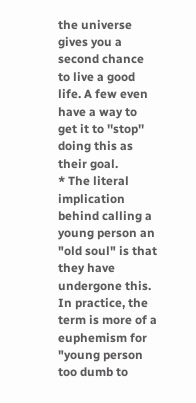the universe gives you a second chance to live a good life. A few even have a way to get it to ''stop'' doing this as their goal.
* The literal implication behind calling a young person an "old soul" is that they have undergone this. In practice, the term is more of a euphemism for "young person too dumb to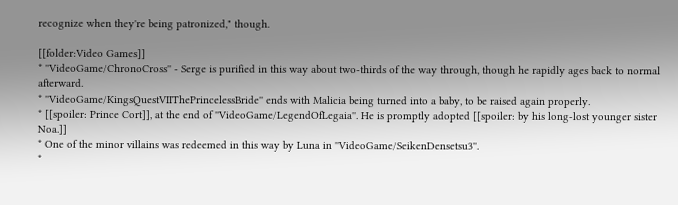recognize when they're being patronized," though.

[[folder:Video Games]]
* ''VideoGame/ChronoCross'' - Serge is purified in this way about two-thirds of the way through, though he rapidly ages back to normal afterward.
* ''VideoGame/KingsQuestVIIThePrincelessBride'' ends with Malicia being turned into a baby, to be raised again properly.
* [[spoiler: Prince Cort]], at the end of ''VideoGame/LegendOfLegaia''. He is promptly adopted [[spoiler: by his long-lost younger sister Noa.]]
* One of the minor villains was redeemed in this way by Luna in ''VideoGame/SeikenDensetsu3''.
*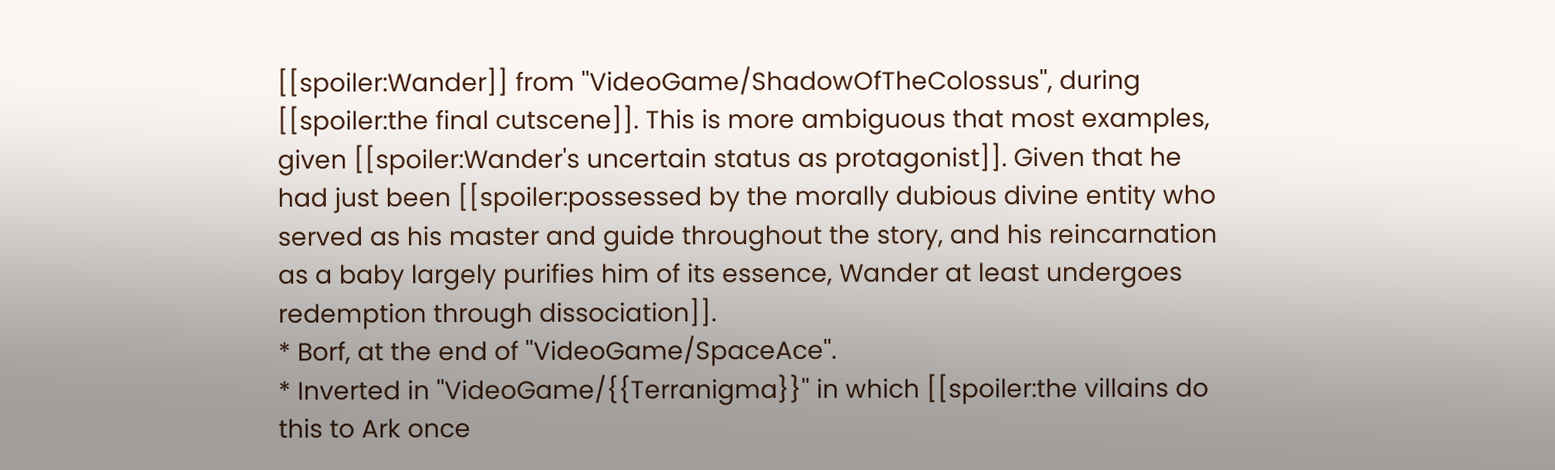[[spoiler:Wander]] from ''VideoGame/ShadowOfTheColossus'', during [[spoiler:the final cutscene]]. This is more ambiguous that most examples, given [[spoiler:Wander's uncertain status as protagonist]]. Given that he had just been [[spoiler:possessed by the morally dubious divine entity who served as his master and guide throughout the story, and his reincarnation as a baby largely purifies him of its essence, Wander at least undergoes redemption through dissociation]].
* Borf, at the end of ''VideoGame/SpaceAce''.
* Inverted in ''VideoGame/{{Terranigma}}'' in which [[spoiler:the villains do this to Ark once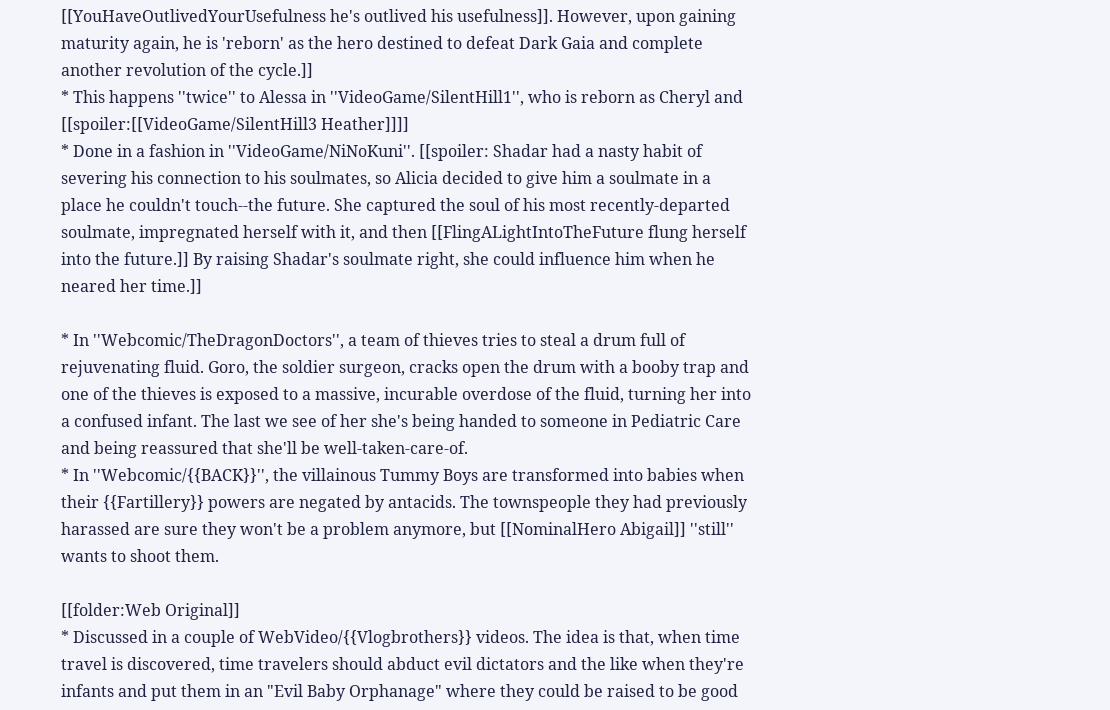[[YouHaveOutlivedYourUsefulness he's outlived his usefulness]]. However, upon gaining maturity again, he is 'reborn' as the hero destined to defeat Dark Gaia and complete another revolution of the cycle.]]
* This happens ''twice'' to Alessa in ''VideoGame/SilentHill1'', who is reborn as Cheryl and [[spoiler:[[VideoGame/SilentHill3 Heather]]]]
* Done in a fashion in ''VideoGame/NiNoKuni''. [[spoiler: Shadar had a nasty habit of severing his connection to his soulmates, so Alicia decided to give him a soulmate in a place he couldn't touch--the future. She captured the soul of his most recently-departed soulmate, impregnated herself with it, and then [[FlingALightIntoTheFuture flung herself into the future.]] By raising Shadar's soulmate right, she could influence him when he neared her time.]]

* In ''Webcomic/TheDragonDoctors'', a team of thieves tries to steal a drum full of rejuvenating fluid. Goro, the soldier surgeon, cracks open the drum with a booby trap and one of the thieves is exposed to a massive, incurable overdose of the fluid, turning her into a confused infant. The last we see of her she's being handed to someone in Pediatric Care and being reassured that she'll be well-taken-care-of.
* In ''Webcomic/{{BACK}}'', the villainous Tummy Boys are transformed into babies when their {{Fartillery}} powers are negated by antacids. The townspeople they had previously harassed are sure they won't be a problem anymore, but [[NominalHero Abigail]] ''still'' wants to shoot them.

[[folder:Web Original]]
* Discussed in a couple of WebVideo/{{Vlogbrothers}} videos. The idea is that, when time travel is discovered, time travelers should abduct evil dictators and the like when they're infants and put them in an "Evil Baby Orphanage" where they could be raised to be good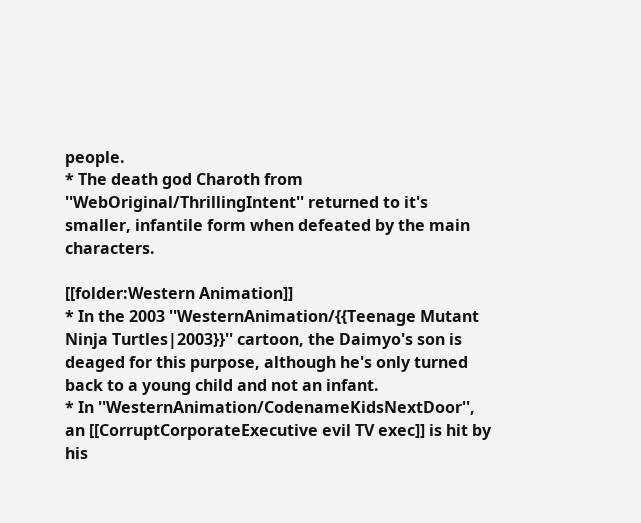people.
* The death god Charoth from ''WebOriginal/ThrillingIntent'' returned to it's smaller, infantile form when defeated by the main characters.

[[folder:Western Animation]]
* In the 2003 ''WesternAnimation/{{Teenage Mutant Ninja Turtles|2003}}'' cartoon, the Daimyo's son is deaged for this purpose, although he's only turned back to a young child and not an infant.
* In ''WesternAnimation/CodenameKidsNextDoor'', an [[CorruptCorporateExecutive evil TV exec]] is hit by his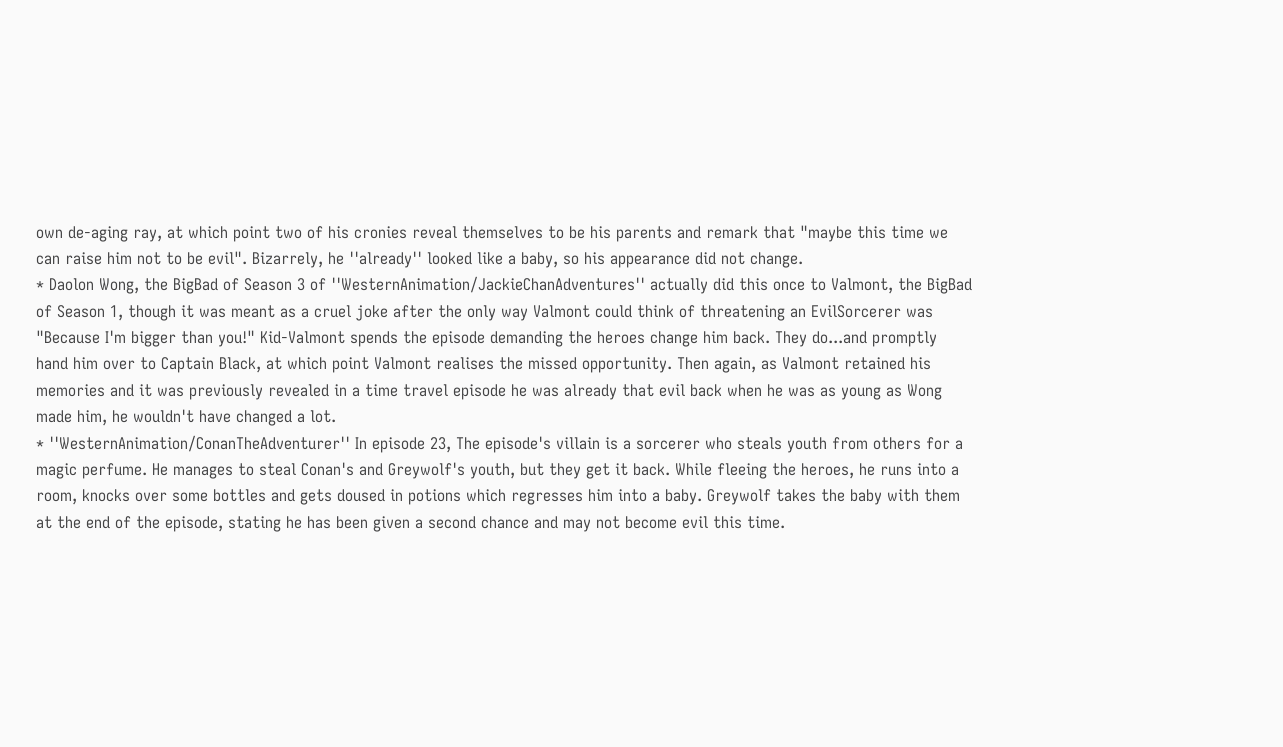own de-aging ray, at which point two of his cronies reveal themselves to be his parents and remark that "maybe this time we can raise him not to be evil". Bizarrely, he ''already'' looked like a baby, so his appearance did not change.
* Daolon Wong, the BigBad of Season 3 of ''WesternAnimation/JackieChanAdventures'' actually did this once to Valmont, the BigBad of Season 1, though it was meant as a cruel joke after the only way Valmont could think of threatening an EvilSorcerer was "Because I'm bigger than you!" Kid-Valmont spends the episode demanding the heroes change him back. They do...and promptly hand him over to Captain Black, at which point Valmont realises the missed opportunity. Then again, as Valmont retained his memories and it was previously revealed in a time travel episode he was already that evil back when he was as young as Wong made him, he wouldn't have changed a lot.
* ''WesternAnimation/ConanTheAdventurer'' In episode 23, The episode's villain is a sorcerer who steals youth from others for a magic perfume. He manages to steal Conan's and Greywolf's youth, but they get it back. While fleeing the heroes, he runs into a room, knocks over some bottles and gets doused in potions which regresses him into a baby. Greywolf takes the baby with them at the end of the episode, stating he has been given a second chance and may not become evil this time.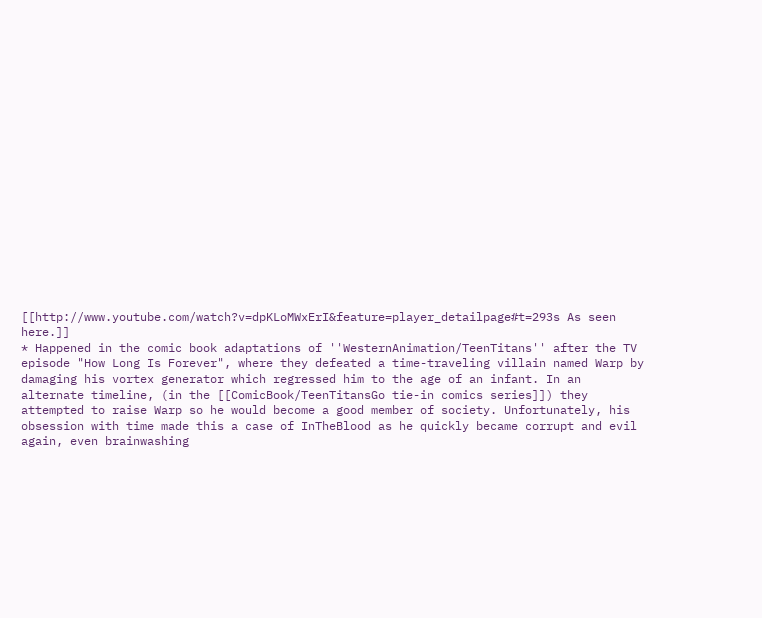[[http://www.youtube.com/watch?v=dpKLoMWxErI&feature=player_detailpage#t=293s As seen here.]]
* Happened in the comic book adaptations of ''WesternAnimation/TeenTitans'' after the TV episode "How Long Is Forever", where they defeated a time-traveling villain named Warp by damaging his vortex generator which regressed him to the age of an infant. In an alternate timeline, (in the [[ComicBook/TeenTitansGo tie-in comics series]]) they attempted to raise Warp so he would become a good member of society. Unfortunately, his obsession with time made this a case of InTheBlood as he quickly became corrupt and evil again, even brainwashing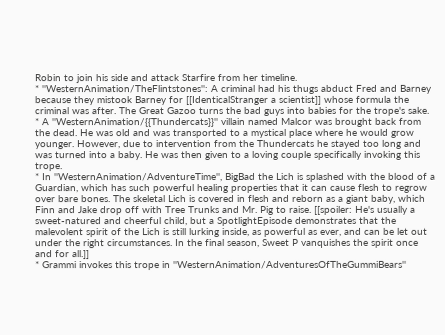Robin to join his side and attack Starfire from her timeline.
* ''WesternAnimation/TheFlintstones'': A criminal had his thugs abduct Fred and Barney because they mistook Barney for [[IdenticalStranger a scientist]] whose formula the criminal was after. The Great Gazoo turns the bad guys into babies for the trope's sake.
* A ''WesternAnimation/{{Thundercats}}'' villain named Malcor was brought back from the dead. He was old and was transported to a mystical place where he would grow younger. However, due to intervention from the Thundercats he stayed too long and was turned into a baby. He was then given to a loving couple specifically invoking this trope.
* In ''WesternAnimation/AdventureTime'', BigBad the Lich is splashed with the blood of a Guardian, which has such powerful healing properties that it can cause flesh to regrow over bare bones. The skeletal Lich is covered in flesh and reborn as a giant baby, which Finn and Jake drop off with Tree Trunks and Mr. Pig to raise. [[spoiler: He's usually a sweet-natured and cheerful child, but a SpotlightEpisode demonstrates that the malevolent spirit of the Lich is still lurking inside, as powerful as ever, and can be let out under the right circumstances. In the final season, Sweet P vanquishes the spirit once and for all.]]
* Grammi invokes this trope in ''WesternAnimation/AdventuresOfTheGummiBears''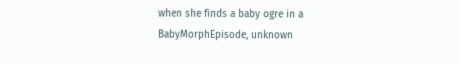when she finds a baby ogre in a BabyMorphEpisode, unknown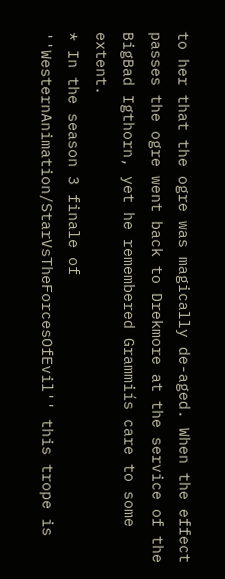to her that the ogre was magically de-aged. When the effect passes the ogre went back to Drekmore at the service of the BigBad Igthorn, yet he remembered Grammiís care to some extent.
* In the season 3 finale of ''WesternAnimation/StarVsTheForcesOfEvil'' this trope is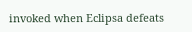invoked when Eclipsa defeats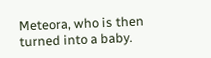Meteora, who is then turned into a baby.